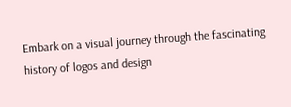Embark on a visual journey through the fascinating history of logos and design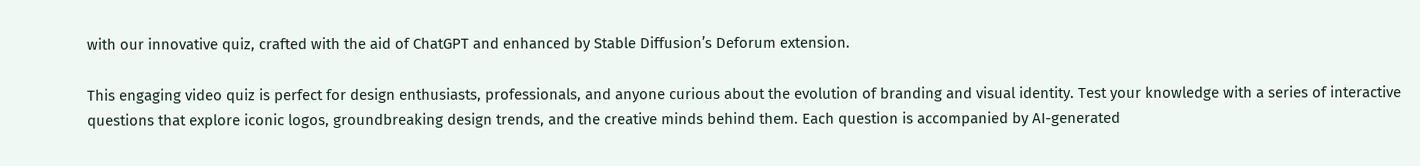with our innovative quiz, crafted with the aid of ChatGPT and enhanced by Stable Diffusion’s Deforum extension.

This engaging video quiz is perfect for design enthusiasts, professionals, and anyone curious about the evolution of branding and visual identity. Test your knowledge with a series of interactive questions that explore iconic logos, groundbreaking design trends, and the creative minds behind them. Each question is accompanied by AI-generated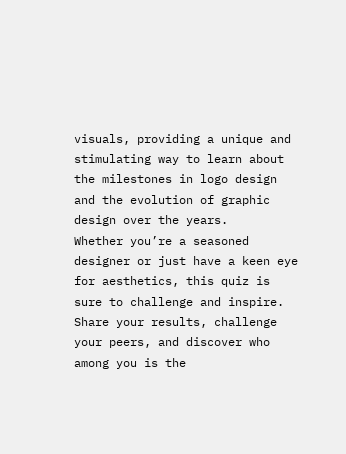visuals, providing a unique and stimulating way to learn about the milestones in logo design and the evolution of graphic design over the years.
Whether you’re a seasoned designer or just have a keen eye for aesthetics, this quiz is sure to challenge and inspire. Share your results, challenge your peers, and discover who among you is the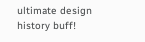ultimate design history buff!